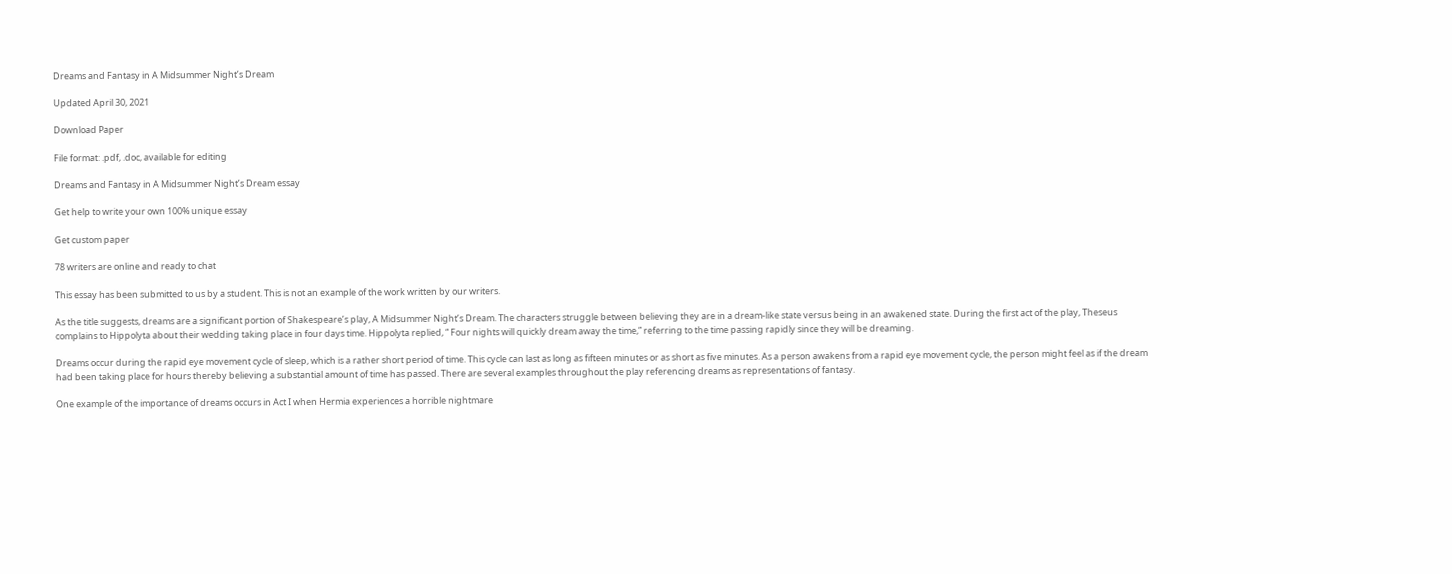Dreams and Fantasy in A Midsummer Night’s Dream

Updated April 30, 2021

Download Paper

File format: .pdf, .doc, available for editing

Dreams and Fantasy in A Midsummer Night’s Dream essay

Get help to write your own 100% unique essay

Get custom paper

78 writers are online and ready to chat

This essay has been submitted to us by a student. This is not an example of the work written by our writers.

As the title suggests, dreams are a significant portion of Shakespeare’s play, A Midsummer Night’s Dream. The characters struggle between believing they are in a dream-like state versus being in an awakened state. During the first act of the play, Theseus complains to Hippolyta about their wedding taking place in four days time. Hippolyta replied, “ Four nights will quickly dream away the time,” referring to the time passing rapidly since they will be dreaming.

Dreams occur during the rapid eye movement cycle of sleep, which is a rather short period of time. This cycle can last as long as fifteen minutes or as short as five minutes. As a person awakens from a rapid eye movement cycle, the person might feel as if the dream had been taking place for hours thereby believing a substantial amount of time has passed. There are several examples throughout the play referencing dreams as representations of fantasy.

One example of the importance of dreams occurs in Act I when Hermia experiences a horrible nightmare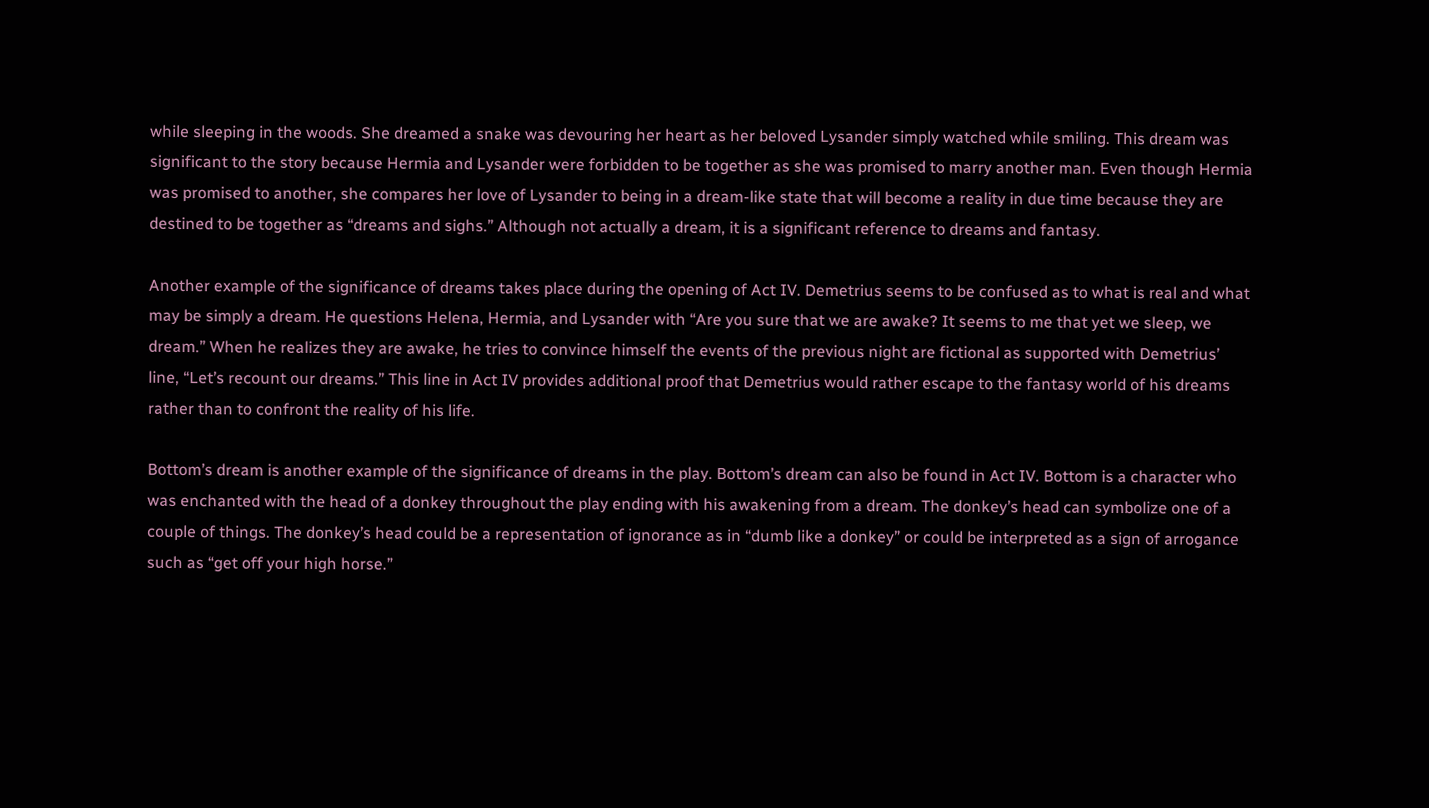while sleeping in the woods. She dreamed a snake was devouring her heart as her beloved Lysander simply watched while smiling. This dream was significant to the story because Hermia and Lysander were forbidden to be together as she was promised to marry another man. Even though Hermia was promised to another, she compares her love of Lysander to being in a dream-like state that will become a reality in due time because they are destined to be together as “dreams and sighs.” Although not actually a dream, it is a significant reference to dreams and fantasy.

Another example of the significance of dreams takes place during the opening of Act IV. Demetrius seems to be confused as to what is real and what may be simply a dream. He questions Helena, Hermia, and Lysander with “Are you sure that we are awake? It seems to me that yet we sleep, we dream.” When he realizes they are awake, he tries to convince himself the events of the previous night are fictional as supported with Demetrius’ line, “Let’s recount our dreams.” This line in Act IV provides additional proof that Demetrius would rather escape to the fantasy world of his dreams rather than to confront the reality of his life.

Bottom’s dream is another example of the significance of dreams in the play. Bottom’s dream can also be found in Act IV. Bottom is a character who was enchanted with the head of a donkey throughout the play ending with his awakening from a dream. The donkey’s head can symbolize one of a couple of things. The donkey’s head could be a representation of ignorance as in “dumb like a donkey” or could be interpreted as a sign of arrogance such as “get off your high horse.”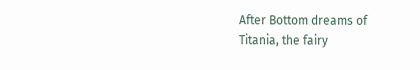After Bottom dreams of Titania, the fairy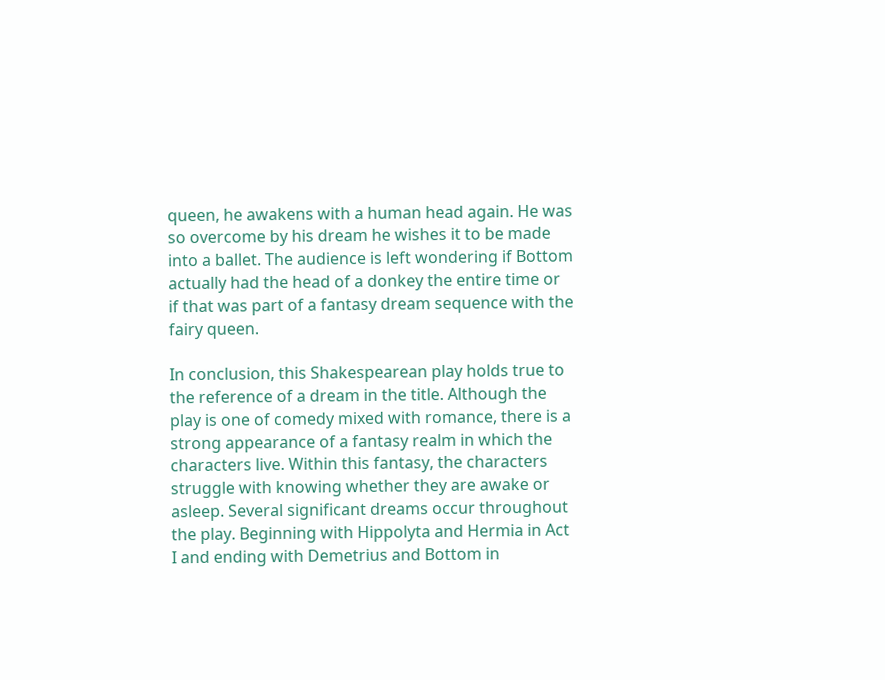queen, he awakens with a human head again. He was so overcome by his dream he wishes it to be made into a ballet. The audience is left wondering if Bottom actually had the head of a donkey the entire time or if that was part of a fantasy dream sequence with the fairy queen.

In conclusion, this Shakespearean play holds true to the reference of a dream in the title. Although the play is one of comedy mixed with romance, there is a strong appearance of a fantasy realm in which the characters live. Within this fantasy, the characters struggle with knowing whether they are awake or asleep. Several significant dreams occur throughout the play. Beginning with Hippolyta and Hermia in Act I and ending with Demetrius and Bottom in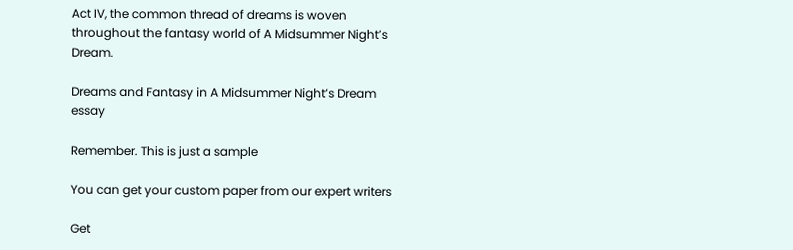Act IV, the common thread of dreams is woven throughout the fantasy world of A Midsummer Night’s Dream.

Dreams and Fantasy in A Midsummer Night’s Dream essay

Remember. This is just a sample

You can get your custom paper from our expert writers

Get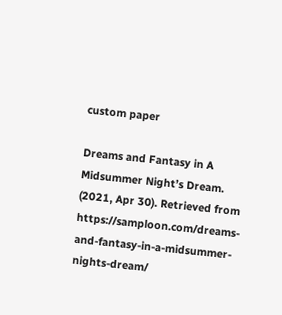custom paper

Dreams and Fantasy in A Midsummer Night’s Dream. (2021, Apr 30). Retrieved from https://samploon.com/dreams-and-fantasy-in-a-midsummer-nights-dream/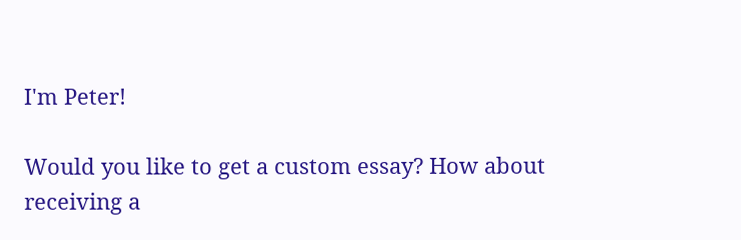I'm Peter!

Would you like to get a custom essay? How about receiving a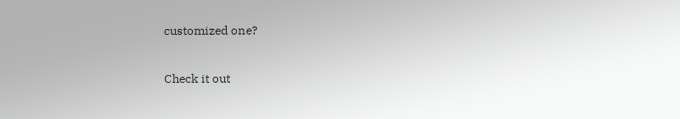customized one?

Check it out